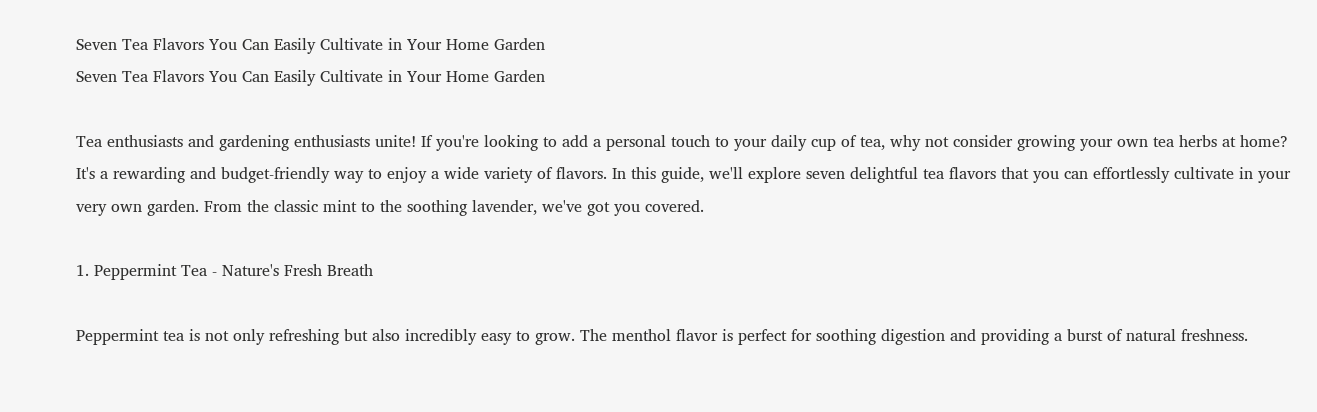Seven Tea Flavors You Can Easily Cultivate in Your Home Garden
Seven Tea Flavors You Can Easily Cultivate in Your Home Garden

Tea enthusiasts and gardening enthusiasts unite! If you're looking to add a personal touch to your daily cup of tea, why not consider growing your own tea herbs at home? It's a rewarding and budget-friendly way to enjoy a wide variety of flavors. In this guide, we'll explore seven delightful tea flavors that you can effortlessly cultivate in your very own garden. From the classic mint to the soothing lavender, we've got you covered.

1. Peppermint Tea - Nature's Fresh Breath

Peppermint tea is not only refreshing but also incredibly easy to grow. The menthol flavor is perfect for soothing digestion and providing a burst of natural freshness.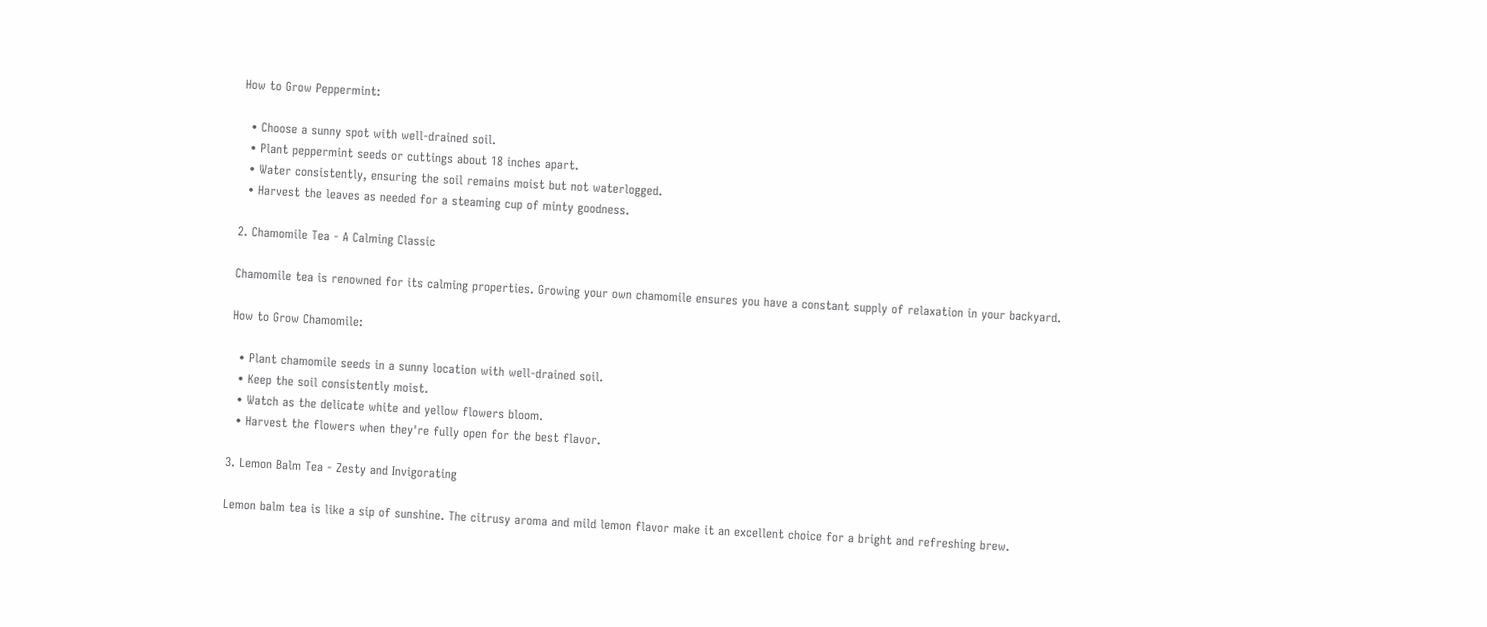How to Grow Peppermint:

  • Choose a sunny spot with well-drained soil.
  • Plant peppermint seeds or cuttings about 18 inches apart.
  • Water consistently, ensuring the soil remains moist but not waterlogged.
  • Harvest the leaves as needed for a steaming cup of minty goodness.

2. Chamomile Tea - A Calming Classic

Chamomile tea is renowned for its calming properties. Growing your own chamomile ensures you have a constant supply of relaxation in your backyard.

How to Grow Chamomile:

  • Plant chamomile seeds in a sunny location with well-drained soil.
  • Keep the soil consistently moist.
  • Watch as the delicate white and yellow flowers bloom.
  • Harvest the flowers when they're fully open for the best flavor.

3. Lemon Balm Tea - Zesty and Invigorating

Lemon balm tea is like a sip of sunshine. The citrusy aroma and mild lemon flavor make it an excellent choice for a bright and refreshing brew.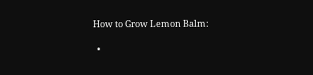How to Grow Lemon Balm:

  •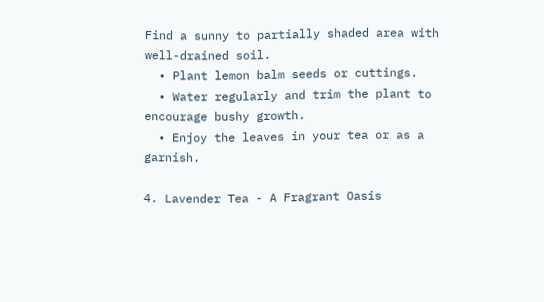Find a sunny to partially shaded area with well-drained soil.
  • Plant lemon balm seeds or cuttings.
  • Water regularly and trim the plant to encourage bushy growth.
  • Enjoy the leaves in your tea or as a garnish.

4. Lavender Tea - A Fragrant Oasis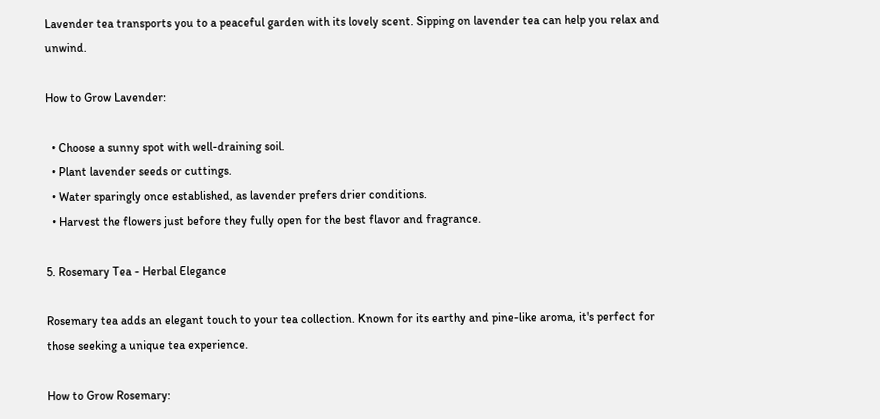Lavender tea transports you to a peaceful garden with its lovely scent. Sipping on lavender tea can help you relax and unwind.

How to Grow Lavender:

  • Choose a sunny spot with well-draining soil.
  • Plant lavender seeds or cuttings.
  • Water sparingly once established, as lavender prefers drier conditions.
  • Harvest the flowers just before they fully open for the best flavor and fragrance.

5. Rosemary Tea - Herbal Elegance

Rosemary tea adds an elegant touch to your tea collection. Known for its earthy and pine-like aroma, it's perfect for those seeking a unique tea experience.

How to Grow Rosemary: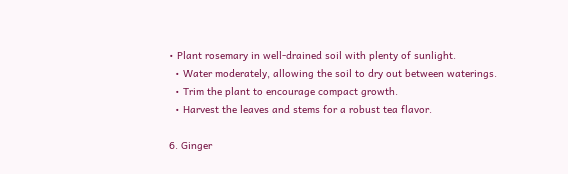• Plant rosemary in well-drained soil with plenty of sunlight.
  • Water moderately, allowing the soil to dry out between waterings.
  • Trim the plant to encourage compact growth.
  • Harvest the leaves and stems for a robust tea flavor.

6. Ginger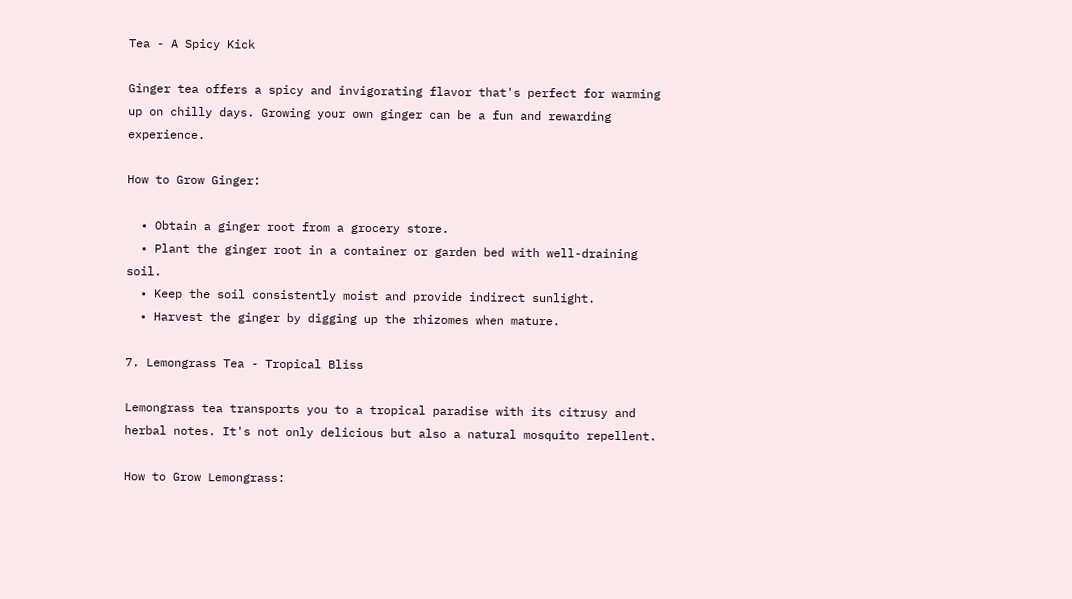Tea - A Spicy Kick

Ginger tea offers a spicy and invigorating flavor that's perfect for warming up on chilly days. Growing your own ginger can be a fun and rewarding experience.

How to Grow Ginger:

  • Obtain a ginger root from a grocery store.
  • Plant the ginger root in a container or garden bed with well-draining soil.
  • Keep the soil consistently moist and provide indirect sunlight.
  • Harvest the ginger by digging up the rhizomes when mature.

7. Lemongrass Tea - Tropical Bliss

Lemongrass tea transports you to a tropical paradise with its citrusy and herbal notes. It's not only delicious but also a natural mosquito repellent.

How to Grow Lemongrass: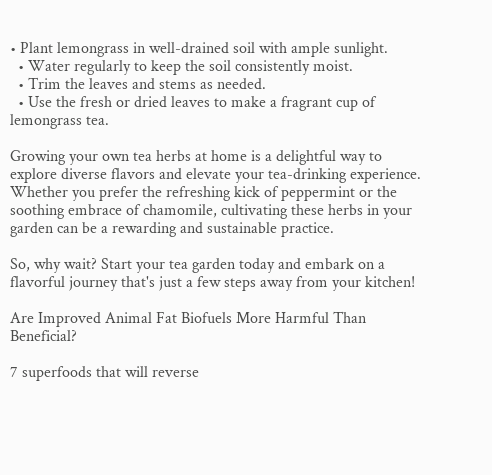• Plant lemongrass in well-drained soil with ample sunlight.
  • Water regularly to keep the soil consistently moist.
  • Trim the leaves and stems as needed.
  • Use the fresh or dried leaves to make a fragrant cup of lemongrass tea.

Growing your own tea herbs at home is a delightful way to explore diverse flavors and elevate your tea-drinking experience. Whether you prefer the refreshing kick of peppermint or the soothing embrace of chamomile, cultivating these herbs in your garden can be a rewarding and sustainable practice.

So, why wait? Start your tea garden today and embark on a flavorful journey that's just a few steps away from your kitchen!

Are Improved Animal Fat Biofuels More Harmful Than Beneficial?

7 superfoods that will reverse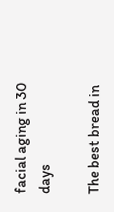facial aging in 30 days

The best bread in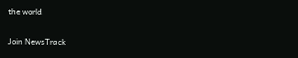the world

Join NewsTrack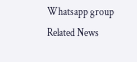Whatsapp group
Related News